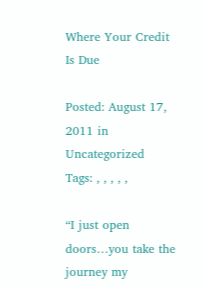Where Your Credit Is Due

Posted: August 17, 2011 in Uncategorized
Tags: , , , , ,

“I just open doors…you take the journey my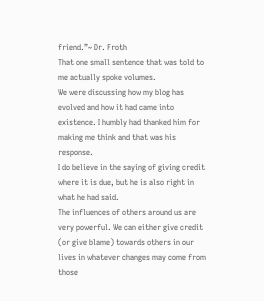friend.”~ Dr. Froth
That one small sentence that was told to me actually spoke volumes.
We were discussing how my blog has evolved and how it had came into existence. I humbly had thanked him for making me think and that was his response.
I do believe in the saying of giving credit where it is due, but he is also right in what he had said.
The influences of others around us are very powerful. We can either give credit (or give blame) towards others in our lives in whatever changes may come from those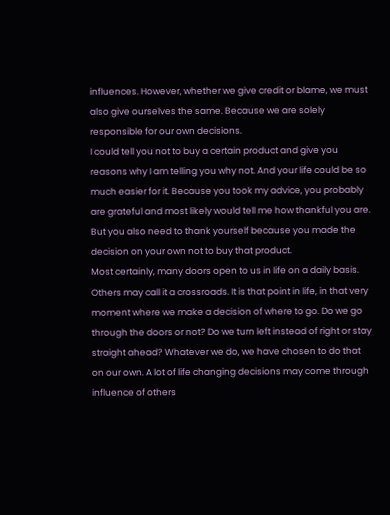influences. However, whether we give credit or blame, we must also give ourselves the same. Because we are solely responsible for our own decisions.
I could tell you not to buy a certain product and give you reasons why I am telling you why not. And your life could be so much easier for it. Because you took my advice, you probably are grateful and most likely would tell me how thankful you are. But you also need to thank yourself because you made the decision on your own not to buy that product.
Most certainly, many doors open to us in life on a daily basis. Others may call it a crossroads. It is that point in life, in that very moment where we make a decision of where to go. Do we go through the doors or not? Do we turn left instead of right or stay straight ahead? Whatever we do, we have chosen to do that on our own. A lot of life changing decisions may come through influence of others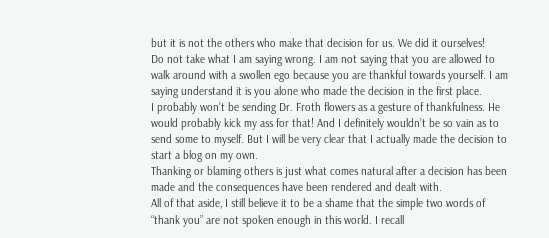but it is not the others who make that decision for us. We did it ourselves!
Do not take what I am saying wrong. I am not saying that you are allowed to walk around with a swollen ego because you are thankful towards yourself. I am saying understand it is you alone who made the decision in the first place.
I probably won’t be sending Dr. Froth flowers as a gesture of thankfulness. He would probably kick my ass for that! And I definitely wouldn’t be so vain as to send some to myself. But I will be very clear that I actually made the decision to start a blog on my own.
Thanking or blaming others is just what comes natural after a decision has been made and the consequences have been rendered and dealt with.
All of that aside, I still believe it to be a shame that the simple two words of “thank you” are not spoken enough in this world. I recall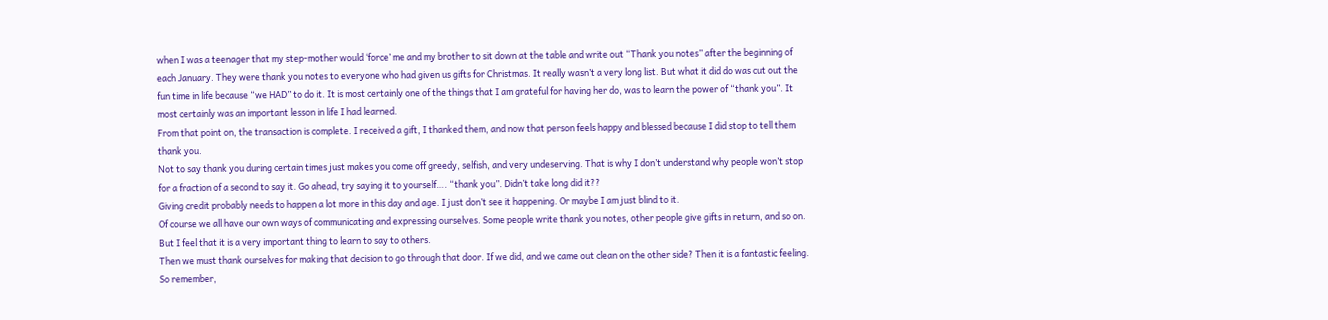when I was a teenager that my step-mother would ‘force’ me and my brother to sit down at the table and write out “Thank you notes” after the beginning of each January. They were thank you notes to everyone who had given us gifts for Christmas. It really wasn’t a very long list. But what it did do was cut out the fun time in life because “we HAD” to do it. It is most certainly one of the things that I am grateful for having her do, was to learn the power of “thank you”. It most certainly was an important lesson in life I had learned.
From that point on, the transaction is complete. I received a gift, I thanked them, and now that person feels happy and blessed because I did stop to tell them thank you.
Not to say thank you during certain times just makes you come off greedy, selfish, and very undeserving. That is why I don’t understand why people won’t stop for a fraction of a second to say it. Go ahead, try saying it to yourself…. “thank you”. Didn’t take long did it??
Giving credit probably needs to happen a lot more in this day and age. I just don’t see it happening. Or maybe I am just blind to it.
Of course we all have our own ways of communicating and expressing ourselves. Some people write thank you notes, other people give gifts in return, and so on. But I feel that it is a very important thing to learn to say to others.
Then we must thank ourselves for making that decision to go through that door. If we did, and we came out clean on the other side? Then it is a fantastic feeling.
So remember,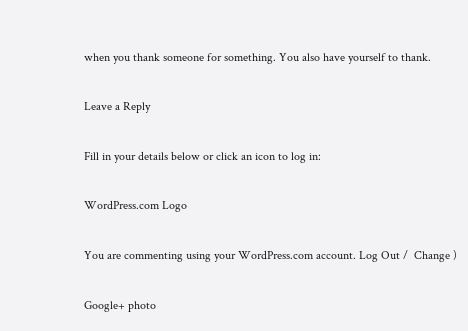when you thank someone for something. You also have yourself to thank.

Leave a Reply

Fill in your details below or click an icon to log in:

WordPress.com Logo

You are commenting using your WordPress.com account. Log Out /  Change )

Google+ photo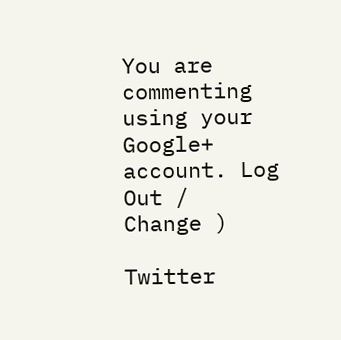You are commenting using your Google+ account. Log Out /  Change )

Twitter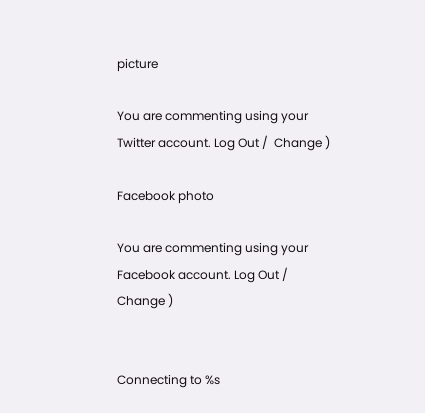picture

You are commenting using your Twitter account. Log Out /  Change )

Facebook photo

You are commenting using your Facebook account. Log Out /  Change )


Connecting to %s